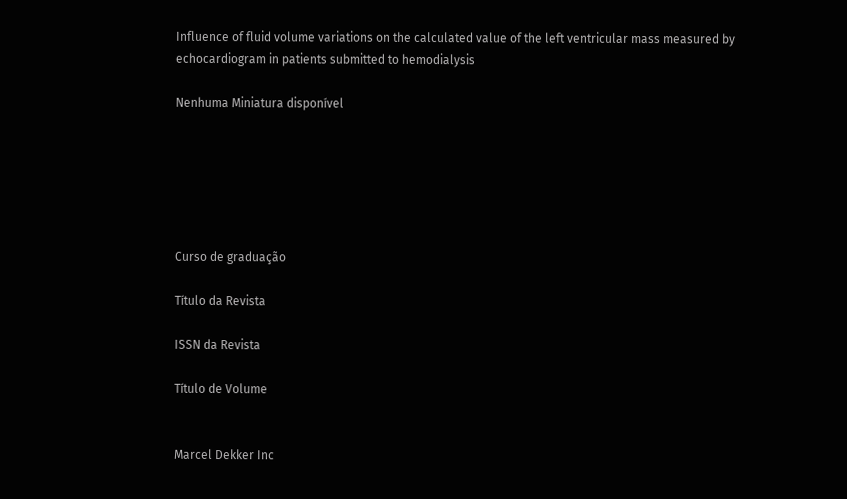Influence of fluid volume variations on the calculated value of the left ventricular mass measured by echocardiogram in patients submitted to hemodialysis

Nenhuma Miniatura disponível






Curso de graduação

Título da Revista

ISSN da Revista

Título de Volume


Marcel Dekker Inc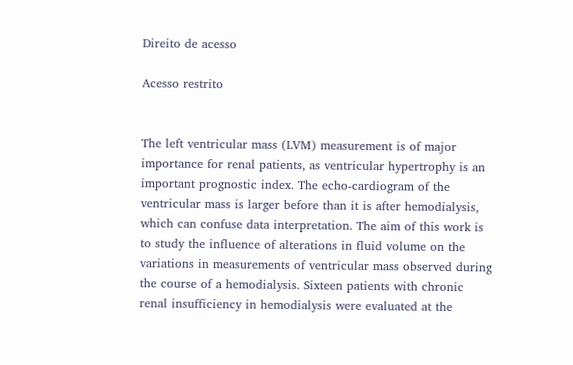Direito de acesso

Acesso restrito


The left ventricular mass (LVM) measurement is of major importance for renal patients, as ventricular hypertrophy is an important prognostic index. The echo-cardiogram of the ventricular mass is larger before than it is after hemodialysis, which can confuse data interpretation. The aim of this work is to study the influence of alterations in fluid volume on the variations in measurements of ventricular mass observed during the course of a hemodialysis. Sixteen patients with chronic renal insufficiency in hemodialysis were evaluated at the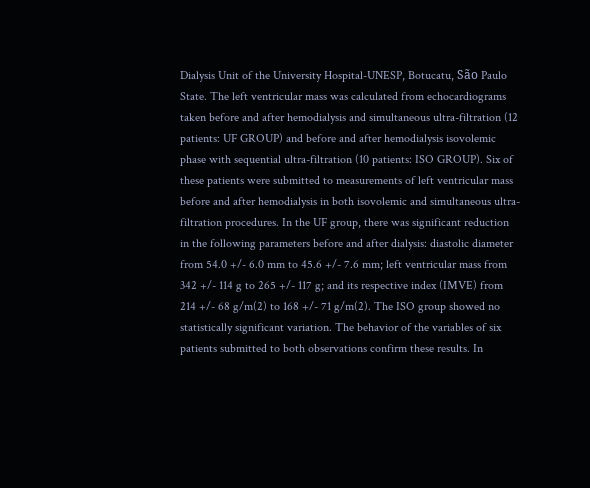Dialysis Unit of the University Hospital-UNESP, Botucatu, São Paulo State. The left ventricular mass was calculated from echocardiograms taken before and after hemodialysis and simultaneous ultra-filtration (12 patients: UF GROUP) and before and after hemodialysis isovolemic phase with sequential ultra-filtration (10 patients: ISO GROUP). Six of these patients were submitted to measurements of left ventricular mass before and after hemodialysis in both isovolemic and simultaneous ultra-filtration procedures. In the UF group, there was significant reduction in the following parameters before and after dialysis: diastolic diameter from 54.0 +/- 6.0 mm to 45.6 +/- 7.6 mm; left ventricular mass from 342 +/- 114 g to 265 +/- 117 g; and its respective index (IMVE) from 214 +/- 68 g/m(2) to 168 +/- 71 g/m(2). The ISO group showed no statistically significant variation. The behavior of the variables of six patients submitted to both observations confirm these results. In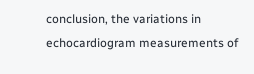conclusion, the variations in echocardiogram measurements of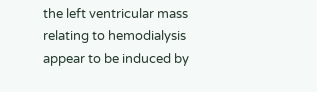the left ventricular mass relating to hemodialysis appear to be induced by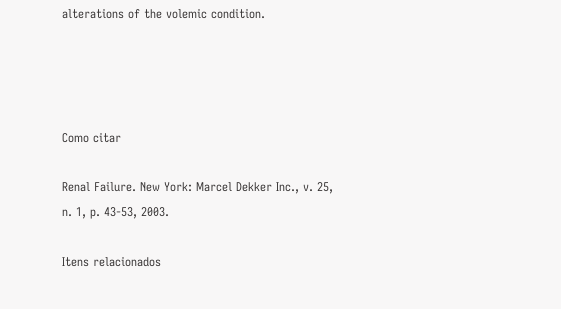alterations of the volemic condition.




Como citar

Renal Failure. New York: Marcel Dekker Inc., v. 25, n. 1, p. 43-53, 2003.

Itens relacionados